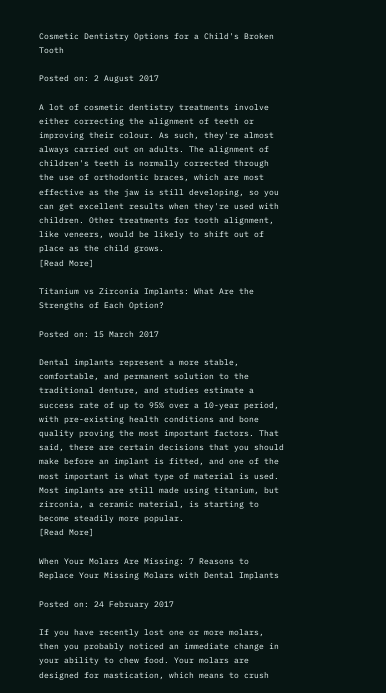Cosmetic Dentistry Options for a Child's Broken Tooth

Posted on: 2 August 2017

A lot of cosmetic dentistry treatments involve either correcting the alignment of teeth or improving their colour. As such, they're almost always carried out on adults. The alignment of children's teeth is normally corrected through the use of orthodontic braces, which are most effective as the jaw is still developing, so you can get excellent results when they're used with children. Other treatments for tooth alignment, like veneers, would be likely to shift out of place as the child grows.
[Read More]

Titanium vs Zirconia Implants: What Are the Strengths of Each Option?

Posted on: 15 March 2017

Dental implants represent a more stable, comfortable, and permanent solution to the traditional denture, and studies estimate a success rate of up to 95% over a 10-year period, with pre-existing health conditions and bone quality proving the most important factors. That said, there are certain decisions that you should make before an implant is fitted, and one of the most important is what type of material is used. Most implants are still made using titanium, but zirconia, a ceramic material, is starting to become steadily more popular.
[Read More]

When Your Molars Are Missing: 7 Reasons to Replace Your Missing Molars with Dental Implants

Posted on: 24 February 2017

If you have recently lost one or more molars, then you probably noticed an immediate change in your ability to chew food. Your molars are designed for mastication, which means to crush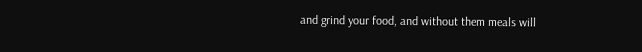and grind your food, and without them meals will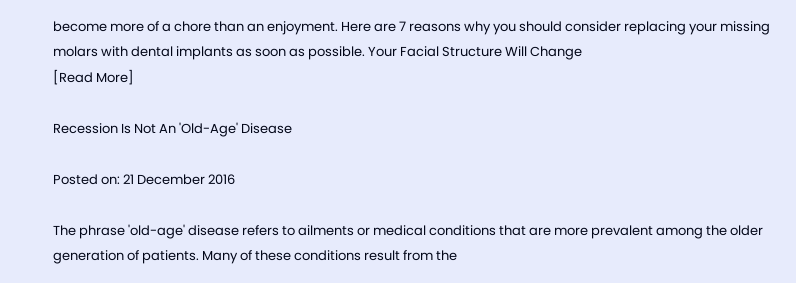become more of a chore than an enjoyment. Here are 7 reasons why you should consider replacing your missing molars with dental implants as soon as possible. Your Facial Structure Will Change
[Read More]

Recession Is Not An 'Old-Age' Disease

Posted on: 21 December 2016

The phrase 'old-age' disease refers to ailments or medical conditions that are more prevalent among the older generation of patients. Many of these conditions result from the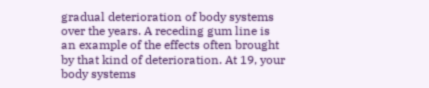gradual deterioration of body systems over the years. A receding gum line is an example of the effects often brought by that kind of deterioration. At 19, your body systems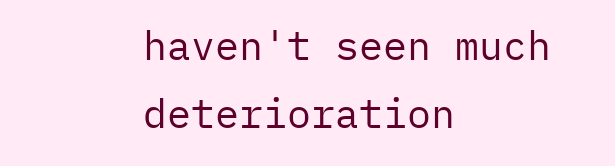haven't seen much deterioration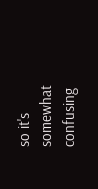so it's somewhat confusing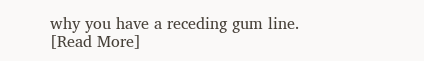why you have a receding gum line.
[Read More]